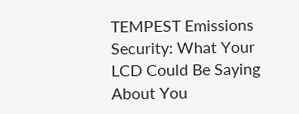TEMPEST Emissions Security: What Your LCD Could Be Saying About You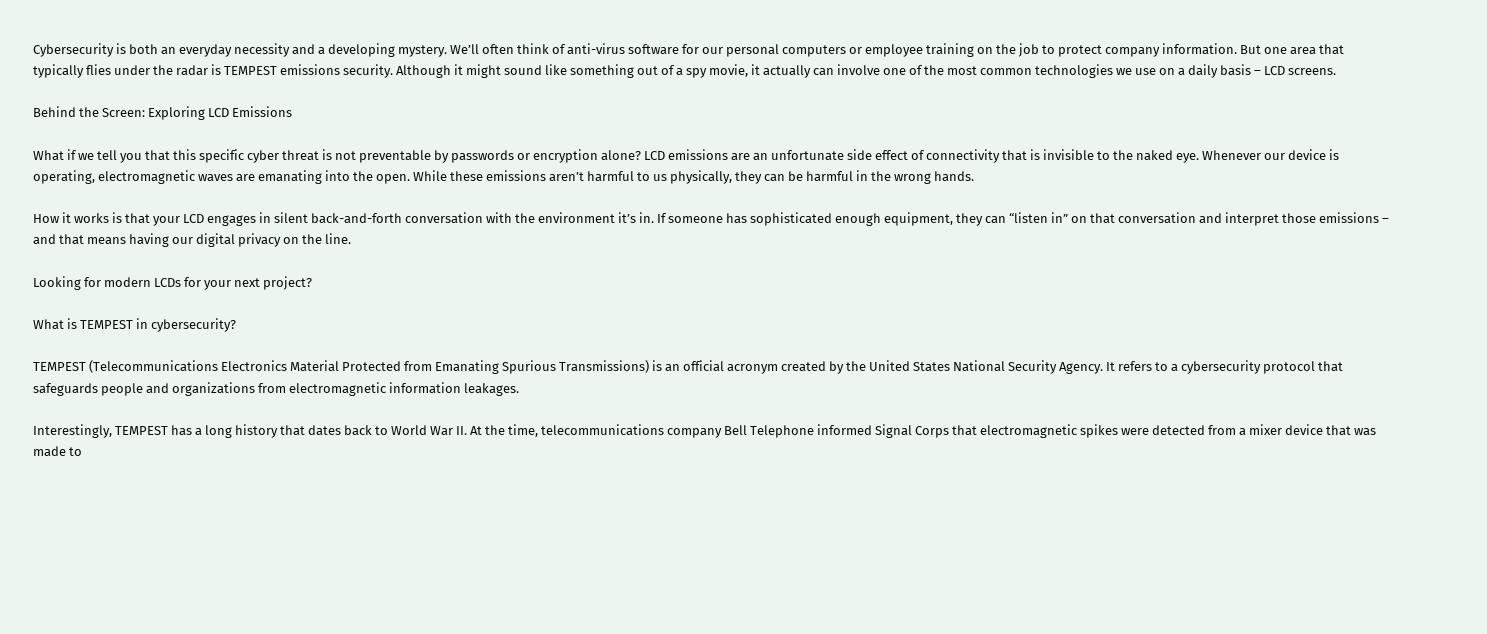Cybersecurity is both an everyday necessity and a developing mystery. We’ll often think of anti-virus software for our personal computers or employee training on the job to protect company information. But one area that typically flies under the radar is TEMPEST emissions security. Although it might sound like something out of a spy movie, it actually can involve one of the most common technologies we use on a daily basis – LCD screens.

Behind the Screen: Exploring LCD Emissions

What if we tell you that this specific cyber threat is not preventable by passwords or encryption alone? LCD emissions are an unfortunate side effect of connectivity that is invisible to the naked eye. Whenever our device is operating, electromagnetic waves are emanating into the open. While these emissions aren’t harmful to us physically, they can be harmful in the wrong hands.

How it works is that your LCD engages in silent back-and-forth conversation with the environment it’s in. If someone has sophisticated enough equipment, they can “listen in” on that conversation and interpret those emissions – and that means having our digital privacy on the line.

Looking for modern LCDs for your next project?

What is TEMPEST in cybersecurity?

TEMPEST (Telecommunications Electronics Material Protected from Emanating Spurious Transmissions) is an official acronym created by the United States National Security Agency. It refers to a cybersecurity protocol that safeguards people and organizations from electromagnetic information leakages.

Interestingly, TEMPEST has a long history that dates back to World War II. At the time, telecommunications company Bell Telephone informed Signal Corps that electromagnetic spikes were detected from a mixer device that was made to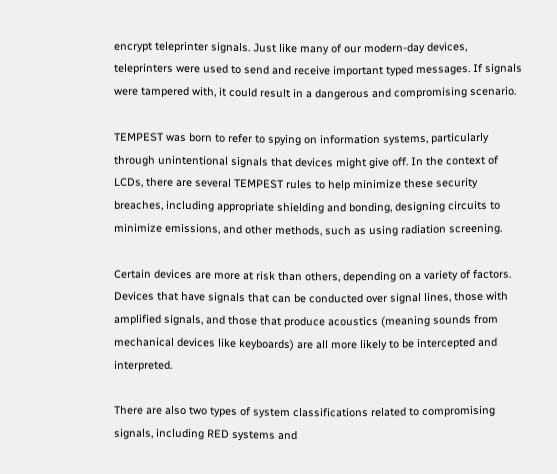encrypt teleprinter signals. Just like many of our modern-day devices, teleprinters were used to send and receive important typed messages. If signals were tampered with, it could result in a dangerous and compromising scenario.

TEMPEST was born to refer to spying on information systems, particularly through unintentional signals that devices might give off. In the context of LCDs, there are several TEMPEST rules to help minimize these security breaches, including appropriate shielding and bonding, designing circuits to minimize emissions, and other methods, such as using radiation screening.

Certain devices are more at risk than others, depending on a variety of factors. Devices that have signals that can be conducted over signal lines, those with amplified signals, and those that produce acoustics (meaning sounds from mechanical devices like keyboards) are all more likely to be intercepted and interpreted.

There are also two types of system classifications related to compromising signals, including RED systems and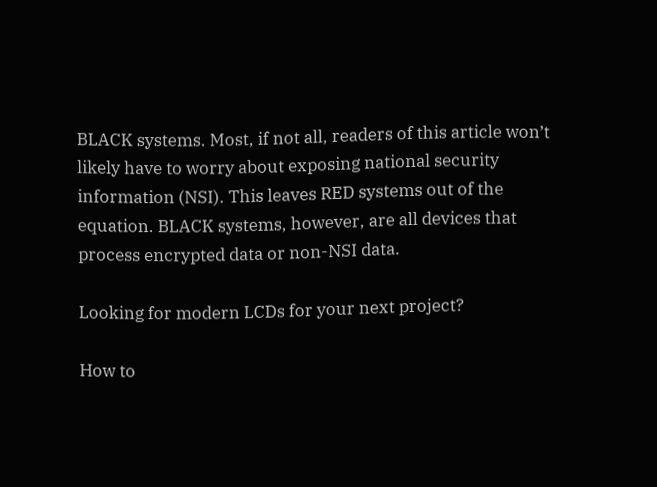BLACK systems. Most, if not all, readers of this article won’t likely have to worry about exposing national security information (NSI). This leaves RED systems out of the equation. BLACK systems, however, are all devices that process encrypted data or non-NSI data.

Looking for modern LCDs for your next project?

How to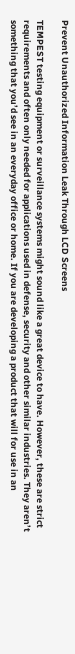Prevent Unauthorized Information Leak Through LCD Screens

TEMPEST testing equipment or surveillance systems might sound like a great device to have. However, these are strict requirements and often only needed for applications used in defense, security and other similar industries. They aren’t something that you’d see in an everyday office or home. If you are developing a product that will for use in an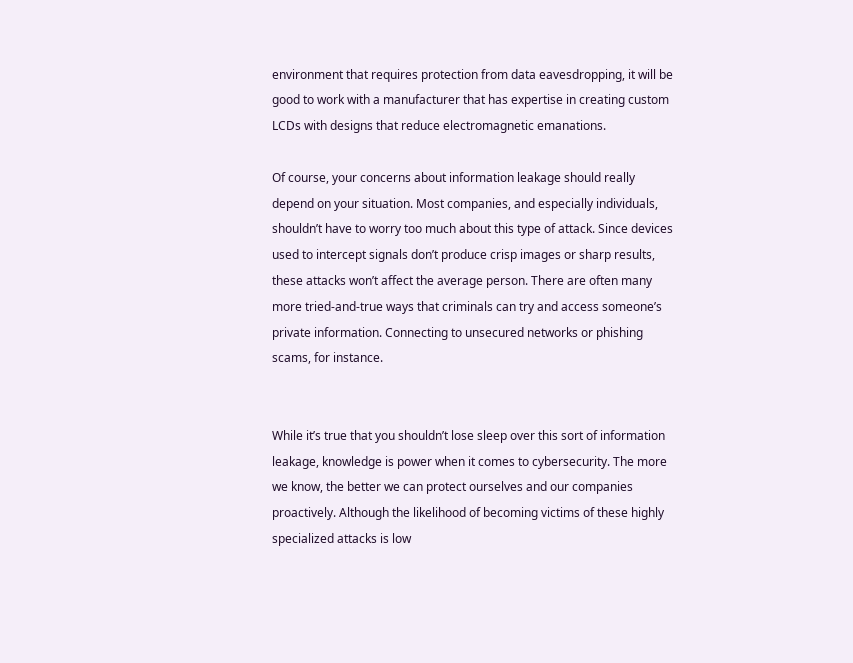environment that requires protection from data eavesdropping, it will be good to work with a manufacturer that has expertise in creating custom LCDs with designs that reduce electromagnetic emanations.

Of course, your concerns about information leakage should really depend on your situation. Most companies, and especially individuals, shouldn’t have to worry too much about this type of attack. Since devices used to intercept signals don’t produce crisp images or sharp results, these attacks won’t affect the average person. There are often many more tried-and-true ways that criminals can try and access someone’s private information. Connecting to unsecured networks or phishing scams, for instance.


While it’s true that you shouldn’t lose sleep over this sort of information leakage, knowledge is power when it comes to cybersecurity. The more we know, the better we can protect ourselves and our companies proactively. Although the likelihood of becoming victims of these highly specialized attacks is low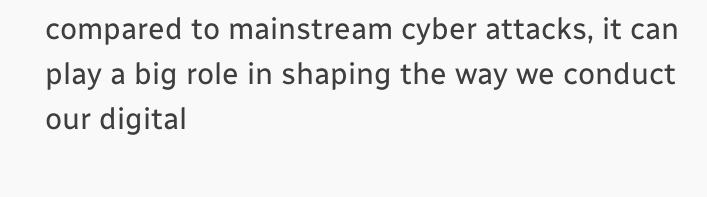compared to mainstream cyber attacks, it can play a big role in shaping the way we conduct our digital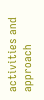activities and approach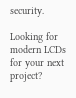security.

Looking for modern LCDs for your next project?